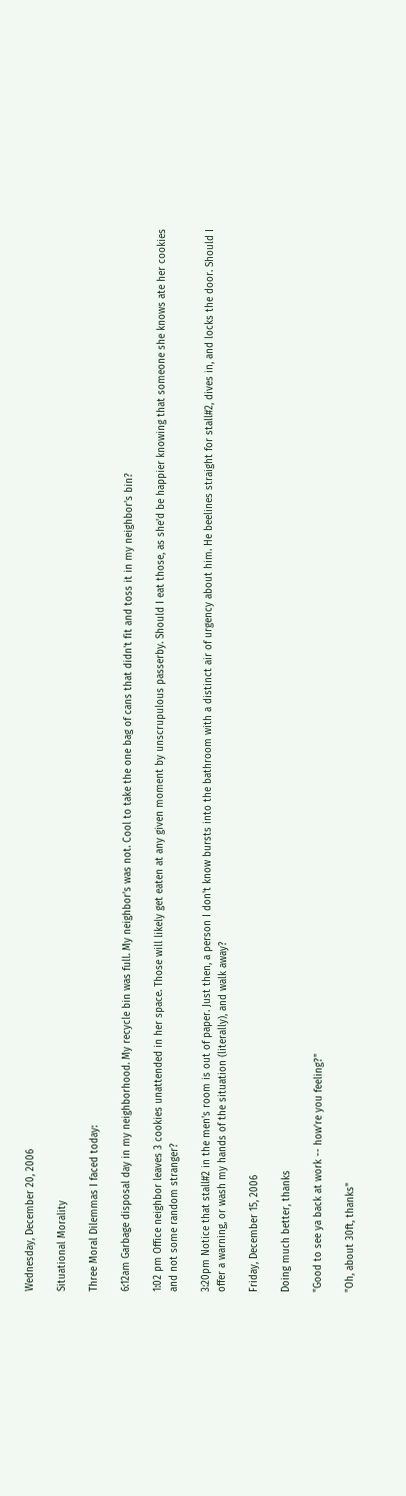Wednesday, December 20, 2006

Situational Morality

Three Moral Dilemmas I faced today:

6:12am Garbage disposal day in my neighborhood. My recycle bin was full. My neighbor's was not. Cool to take the one bag of cans that didn't fit and toss it in my neighbor's bin?

1:02 pm Office neighbor leaves 3 cookies unattended in her space. Those will likely get eaten at any given moment by unscrupulous passerby. Should I eat those, as she'd be happier knowing that someone she knows ate her cookies and not some random stranger?

3:20pm Notice that stall#2 in the men's room is out of paper. Just then, a person I don't know bursts into the bathroom with a distinct air of urgency about him. He beelines straight for stall#2, dives in, and locks the door. Should I offer a warning, or wash my hands of the situation (literally), and walk away?

Friday, December 15, 2006

Doing much better, thanks

"Good to see ya back at work -- how're you feeling?"

"Oh, about 30ft, thanks"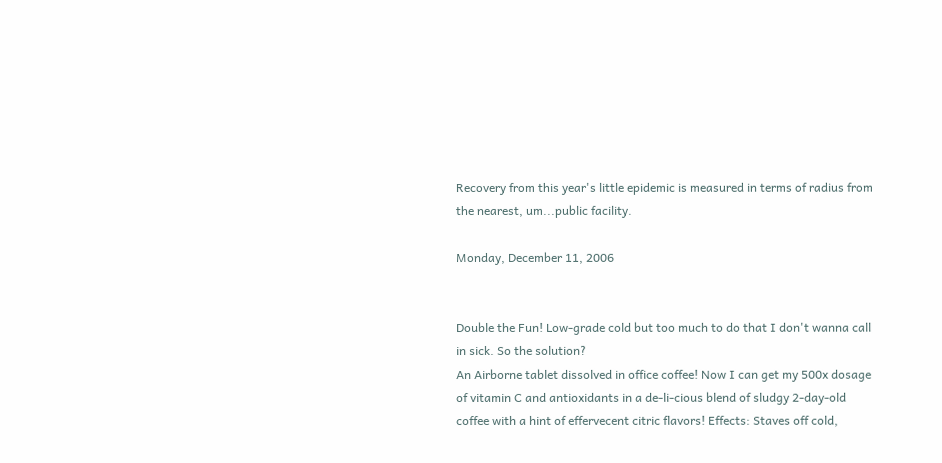Recovery from this year's little epidemic is measured in terms of radius from the nearest, um...public facility.

Monday, December 11, 2006


Double the Fun! Low-grade cold but too much to do that I don't wanna call in sick. So the solution?
An Airborne tablet dissolved in office coffee! Now I can get my 500x dosage of vitamin C and antioxidants in a de-li-cious blend of sludgy 2-day-old coffee with a hint of effervecent citric flavors! Effects: Staves off cold,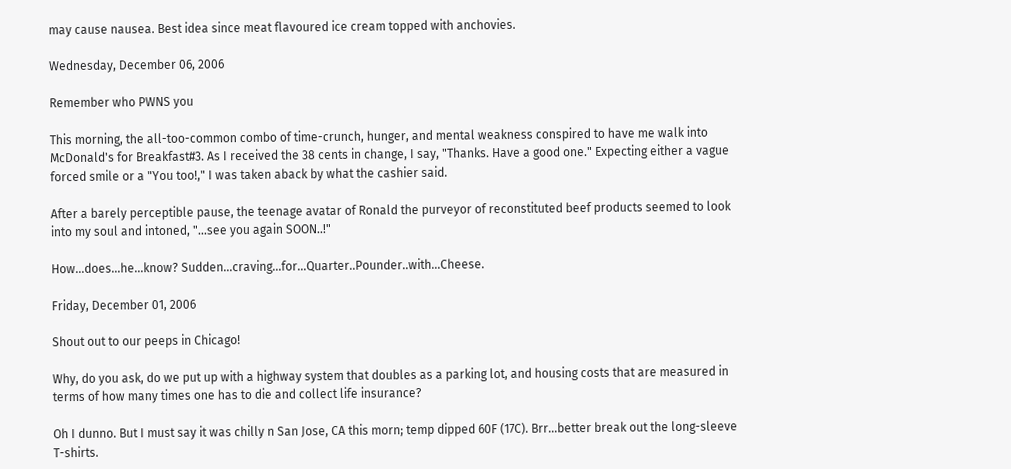may cause nausea. Best idea since meat flavoured ice cream topped with anchovies.

Wednesday, December 06, 2006

Remember who PWNS you

This morning, the all-too-common combo of time-crunch, hunger, and mental weakness conspired to have me walk into McDonald's for Breakfast#3. As I received the 38 cents in change, I say, "Thanks. Have a good one." Expecting either a vague forced smile or a "You too!," I was taken aback by what the cashier said.

After a barely perceptible pause, the teenage avatar of Ronald the purveyor of reconstituted beef products seemed to look into my soul and intoned, "...see you again SOON..!"

How...does...he...know? Sudden...craving...for...Quarter..Pounder..with...Cheese.

Friday, December 01, 2006

Shout out to our peeps in Chicago!

Why, do you ask, do we put up with a highway system that doubles as a parking lot, and housing costs that are measured in terms of how many times one has to die and collect life insurance?

Oh I dunno. But I must say it was chilly n San Jose, CA this morn; temp dipped 60F (17C). Brr...better break out the long-sleeve T-shirts.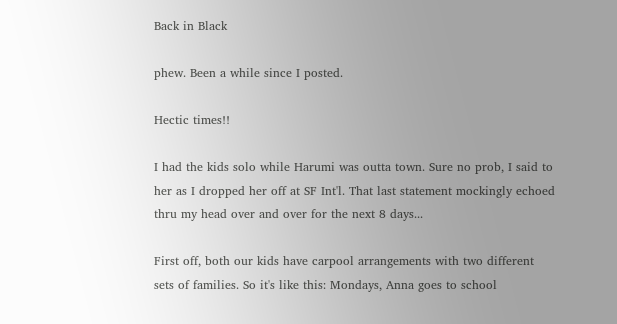Back in Black

phew. Been a while since I posted.

Hectic times!!

I had the kids solo while Harumi was outta town. Sure no prob, I said to her as I dropped her off at SF Int'l. That last statement mockingly echoed thru my head over and over for the next 8 days...

First off, both our kids have carpool arrangements with two different sets of families. So it's like this: Mondays, Anna goes to school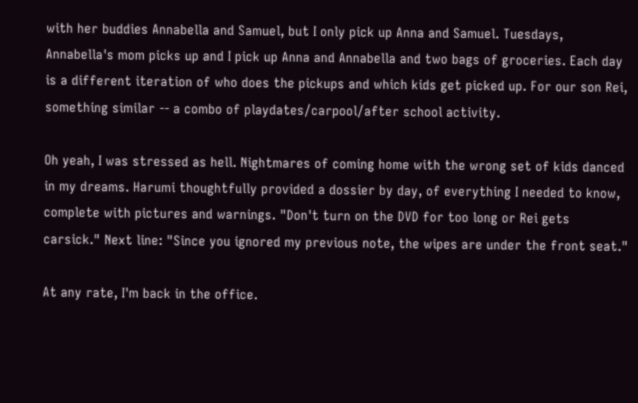with her buddies Annabella and Samuel, but I only pick up Anna and Samuel. Tuesdays, Annabella's mom picks up and I pick up Anna and Annabella and two bags of groceries. Each day is a different iteration of who does the pickups and which kids get picked up. For our son Rei, something similar -- a combo of playdates/carpool/after school activity.

Oh yeah, I was stressed as hell. Nightmares of coming home with the wrong set of kids danced in my dreams. Harumi thoughtfully provided a dossier by day, of everything I needed to know, complete with pictures and warnings. "Don't turn on the DVD for too long or Rei gets carsick." Next line: "Since you ignored my previous note, the wipes are under the front seat."

At any rate, I'm back in the office.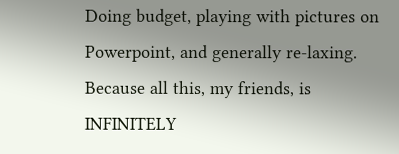Doing budget, playing with pictures on Powerpoint, and generally re-laxing. Because all this, my friends, is INFINITELY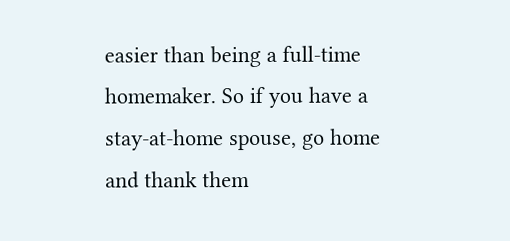easier than being a full-time homemaker. So if you have a stay-at-home spouse, go home and thank them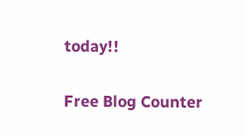today!!

Free Blog Counter